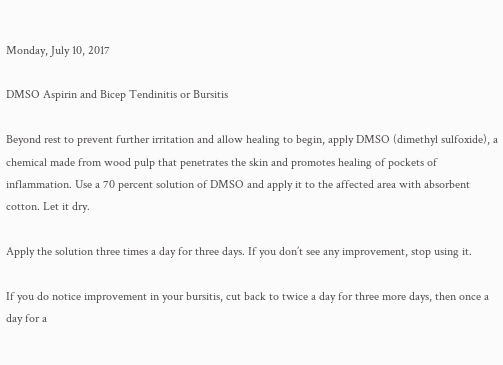Monday, July 10, 2017

DMSO Aspirin and Bicep Tendinitis or Bursitis

Beyond rest to prevent further irritation and allow healing to begin, apply DMSO (dimethyl sulfoxide), a chemical made from wood pulp that penetrates the skin and promotes healing of pockets of inflammation. Use a 70 percent solution of DMSO and apply it to the affected area with absorbent cotton. Let it dry.

Apply the solution three times a day for three days. If you don’t see any improvement, stop using it.

If you do notice improvement in your bursitis, cut back to twice a day for three more days, then once a day for a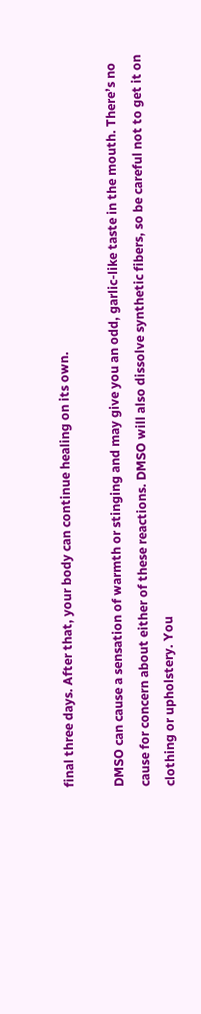final three days. After that, your body can continue healing on its own.

DMSO can cause a sensation of warmth or stinging and may give you an odd, garlic-like taste in the mouth. There’s no cause for concern about either of these reactions. DMSO will also dissolve synthetic fibers, so be careful not to get it on clothing or upholstery. You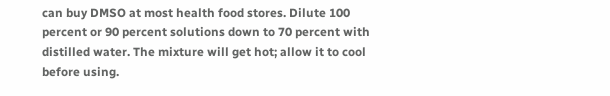can buy DMSO at most health food stores. Dilute 100 percent or 90 percent solutions down to 70 percent with distilled water. The mixture will get hot; allow it to cool before using.